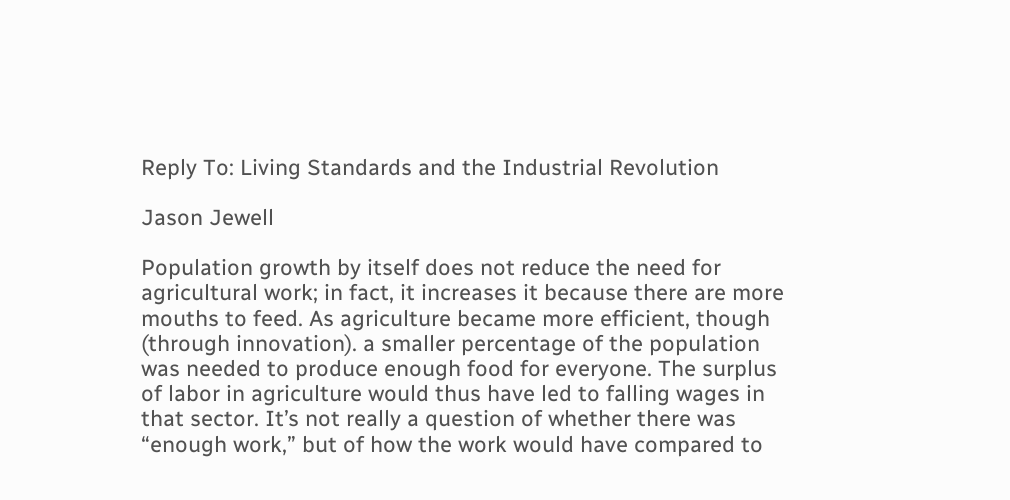Reply To: Living Standards and the Industrial Revolution

Jason Jewell

Population growth by itself does not reduce the need for agricultural work; in fact, it increases it because there are more mouths to feed. As agriculture became more efficient, though (through innovation). a smaller percentage of the population was needed to produce enough food for everyone. The surplus of labor in agriculture would thus have led to falling wages in that sector. It’s not really a question of whether there was “enough work,” but of how the work would have compared to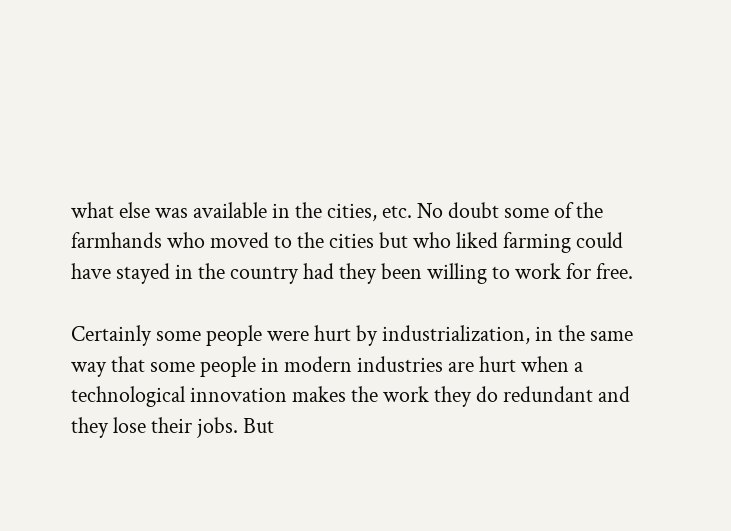what else was available in the cities, etc. No doubt some of the farmhands who moved to the cities but who liked farming could have stayed in the country had they been willing to work for free.

Certainly some people were hurt by industrialization, in the same way that some people in modern industries are hurt when a technological innovation makes the work they do redundant and they lose their jobs. But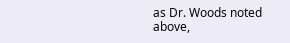as Dr. Woods noted above,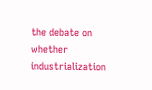the debate on whether industrialization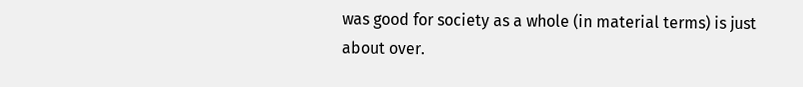was good for society as a whole (in material terms) is just about over.